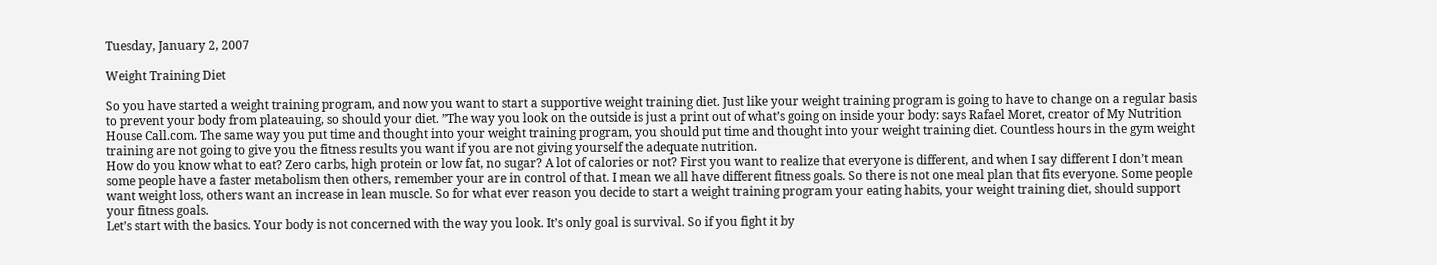Tuesday, January 2, 2007

Weight Training Diet

So you have started a weight training program, and now you want to start a supportive weight training diet. Just like your weight training program is going to have to change on a regular basis to prevent your body from plateauing, so should your diet. ”The way you look on the outside is just a print out of what’s going on inside your body: says Rafael Moret, creator of My Nutrition House Call.com. The same way you put time and thought into your weight training program, you should put time and thought into your weight training diet. Countless hours in the gym weight training are not going to give you the fitness results you want if you are not giving yourself the adequate nutrition.
How do you know what to eat? Zero carbs, high protein or low fat, no sugar? A lot of calories or not? First you want to realize that everyone is different, and when I say different I don’t mean some people have a faster metabolism then others, remember your are in control of that. I mean we all have different fitness goals. So there is not one meal plan that fits everyone. Some people want weight loss, others want an increase in lean muscle. So for what ever reason you decide to start a weight training program your eating habits, your weight training diet, should support your fitness goals.
Let’s start with the basics. Your body is not concerned with the way you look. It’s only goal is survival. So if you fight it by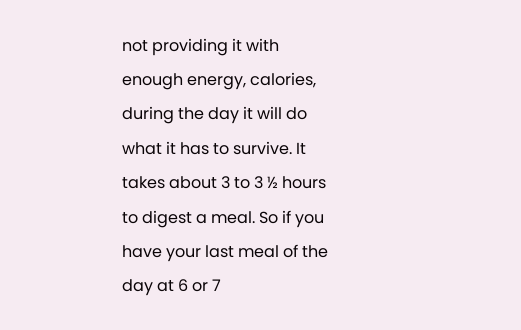not providing it with enough energy, calories, during the day it will do what it has to survive. It takes about 3 to 3 ½ hours to digest a meal. So if you have your last meal of the day at 6 or 7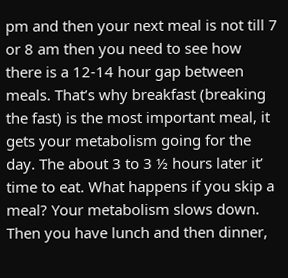pm and then your next meal is not till 7 or 8 am then you need to see how there is a 12-14 hour gap between meals. That’s why breakfast (breaking the fast) is the most important meal, it gets your metabolism going for the day. The about 3 to 3 ½ hours later it’ time to eat. What happens if you skip a meal? Your metabolism slows down. Then you have lunch and then dinner,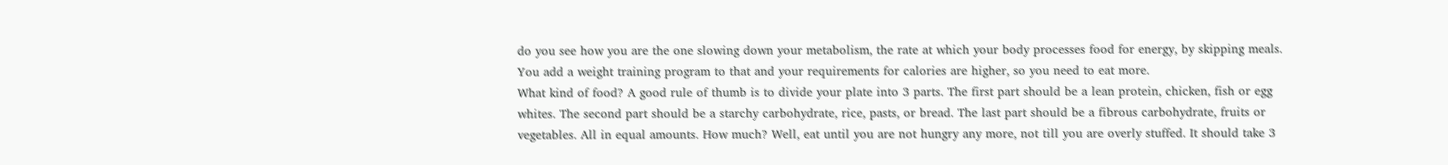do you see how you are the one slowing down your metabolism, the rate at which your body processes food for energy, by skipping meals. You add a weight training program to that and your requirements for calories are higher, so you need to eat more.
What kind of food? A good rule of thumb is to divide your plate into 3 parts. The first part should be a lean protein, chicken, fish or egg whites. The second part should be a starchy carbohydrate, rice, pasts, or bread. The last part should be a fibrous carbohydrate, fruits or vegetables. All in equal amounts. How much? Well, eat until you are not hungry any more, not till you are overly stuffed. It should take 3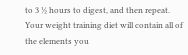to 3 ½ hours to digest, and then repeat. Your weight training diet will contain all of the elements you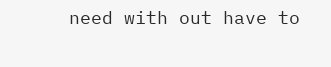need with out have to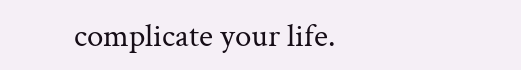complicate your life.